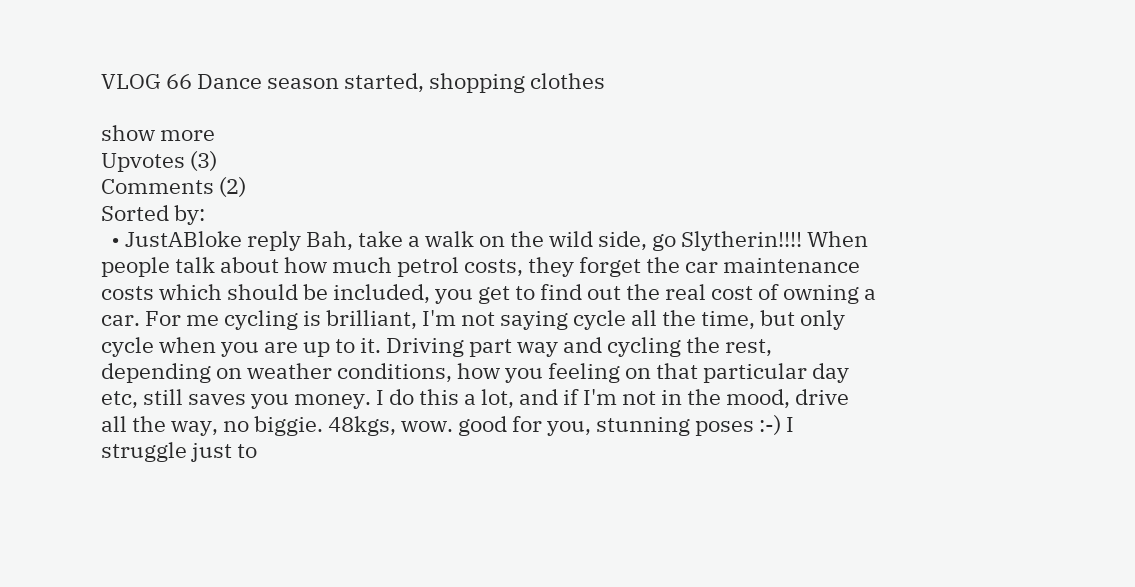VLOG 66 Dance season started, shopping clothes

show more
Upvotes (3)
Comments (2)
Sorted by:
  • JustABloke reply Bah, take a walk on the wild side, go Slytherin!!!! When people talk about how much petrol costs, they forget the car maintenance costs which should be included, you get to find out the real cost of owning a car. For me cycling is brilliant, I'm not saying cycle all the time, but only cycle when you are up to it. Driving part way and cycling the rest, depending on weather conditions, how you feeling on that particular day etc, still saves you money. I do this a lot, and if I'm not in the mood, drive all the way, no biggie. 48kgs, wow. good for you, stunning poses :-) I struggle just to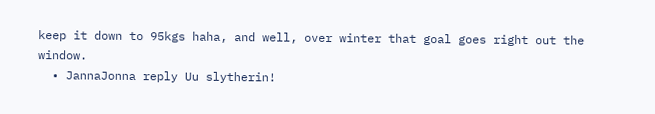keep it down to 95kgs haha, and well, over winter that goal goes right out the window.
  • JannaJonna reply Uu slytherin!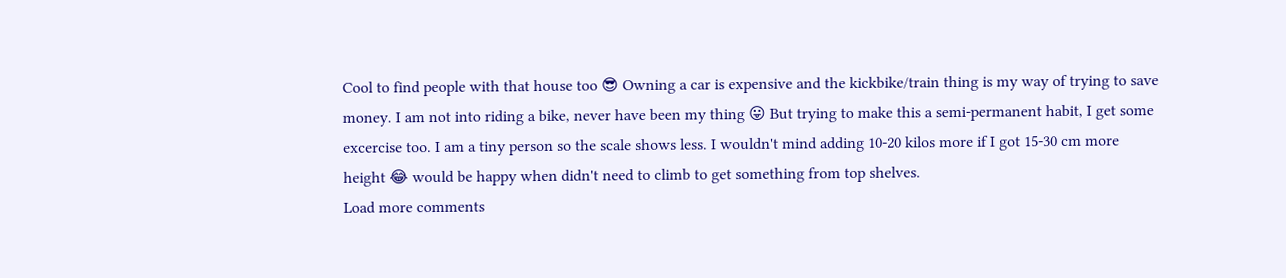Cool to find people with that house too 😎 Owning a car is expensive and the kickbike/train thing is my way of trying to save money. I am not into riding a bike, never have been my thing 😛 But trying to make this a semi-permanent habit, I get some excercise too. I am a tiny person so the scale shows less. I wouldn't mind adding 10-20 kilos more if I got 15-30 cm more height 😂 would be happy when didn't need to climb to get something from top shelves.
Load more comments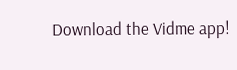Download the Vidme app!